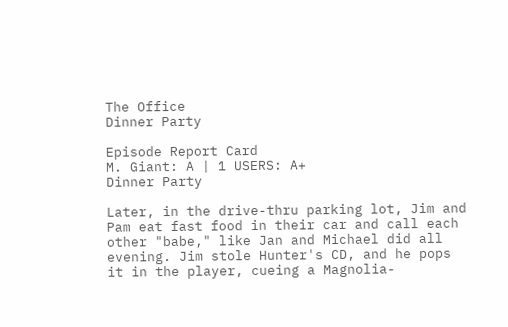The Office
Dinner Party

Episode Report Card
M. Giant: A | 1 USERS: A+
Dinner Party

Later, in the drive-thru parking lot, Jim and Pam eat fast food in their car and call each other "babe," like Jan and Michael did all evening. Jim stole Hunter's CD, and he pops it in the player, cueing a Magnolia-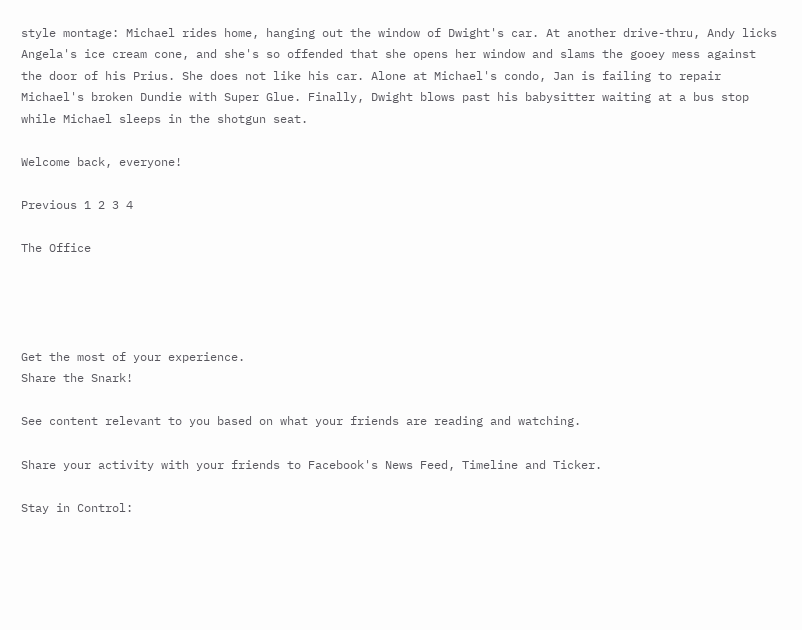style montage: Michael rides home, hanging out the window of Dwight's car. At another drive-thru, Andy licks Angela's ice cream cone, and she's so offended that she opens her window and slams the gooey mess against the door of his Prius. She does not like his car. Alone at Michael's condo, Jan is failing to repair Michael's broken Dundie with Super Glue. Finally, Dwight blows past his babysitter waiting at a bus stop while Michael sleeps in the shotgun seat.

Welcome back, everyone!

Previous 1 2 3 4

The Office




Get the most of your experience.
Share the Snark!

See content relevant to you based on what your friends are reading and watching.

Share your activity with your friends to Facebook's News Feed, Timeline and Ticker.

Stay in Control: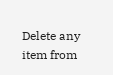Delete any item from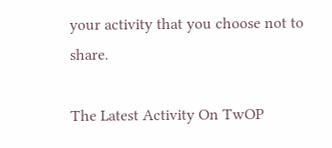your activity that you choose not to share.

The Latest Activity On TwOP